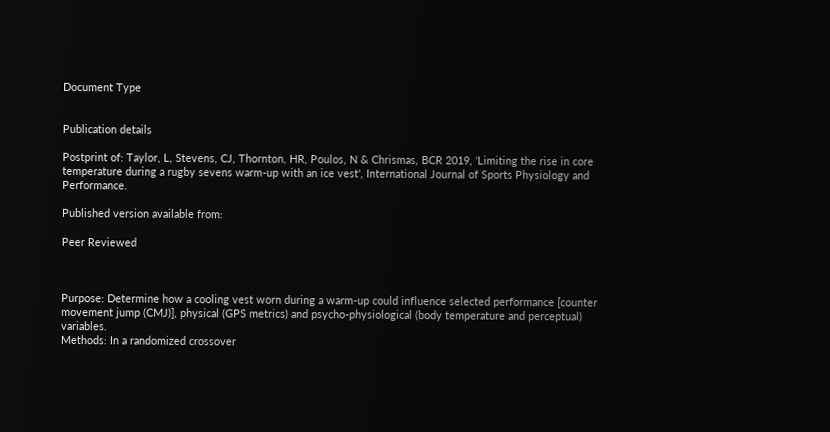Document Type


Publication details

Postprint of: Taylor, L, Stevens, CJ, Thornton, HR, Poulos, N & Chrismas, BCR 2019, 'Limiting the rise in core temperature during a rugby sevens warm-up with an ice vest', International Journal of Sports Physiology and Performance.

Published version available from:

Peer Reviewed



Purpose: Determine how a cooling vest worn during a warm-up could influence selected performance [counter movement jump (CMJ)], physical (GPS metrics) and psycho-physiological (body temperature and perceptual) variables.
Methods: In a randomized crossover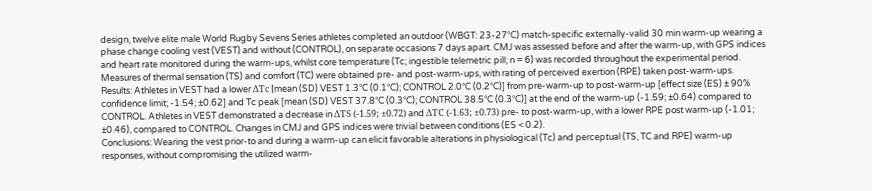design, twelve elite male World Rugby Sevens Series athletes completed an outdoor (WBGT: 23-27°C) match-specific externally-valid 30 min warm-up wearing a phase change cooling vest (VEST) and without (CONTROL), on separate occasions 7 days apart. CMJ was assessed before and after the warm-up, with GPS indices and heart rate monitored during the warm-ups, whilst core temperature (Tc; ingestible telemetric pill; n = 6) was recorded throughout the experimental period. Measures of thermal sensation (TS) and comfort (TC) were obtained pre- and post-warm-ups, with rating of perceived exertion (RPE) taken post-warm-ups.
Results: Athletes in VEST had a lower ΔTc [mean (SD) VEST 1.3°C (0.1°C); CONTROL 2.0°C (0.2°C)] from pre-warm-up to post-warm-up [effect size (ES) ± 90% confidence limit; -1.54; ±0.62] and Tc peak [mean (SD) VEST 37.8°C (0.3°C); CONTROL 38.5°C (0.3°C)] at the end of the warm-up (-1.59; ±0.64) compared to CONTROL. Athletes in VEST demonstrated a decrease in ΔTS (-1.59; ±0.72) and ΔTC (-1.63; ±0.73) pre- to post-warm-up, with a lower RPE post warm-up (-1.01; ±0.46), compared to CONTROL. Changes in CMJ and GPS indices were trivial between conditions (ES < 0.2).
Conclusions: Wearing the vest prior-to and during a warm-up can elicit favorable alterations in physiological (Tc) and perceptual (TS, TC and RPE) warm-up responses, without compromising the utilized warm-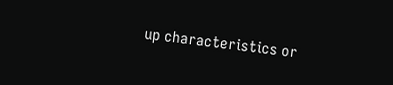up characteristics or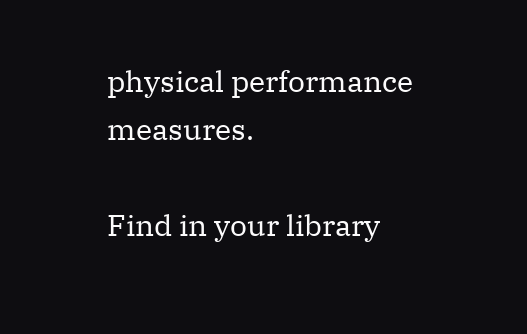physical performance measures.

Find in your library